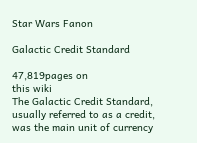Star Wars Fanon

Galactic Credit Standard

47,819pages on
this wiki
The Galactic Credit Standard, usually referred to as a credit, was the main unit of currency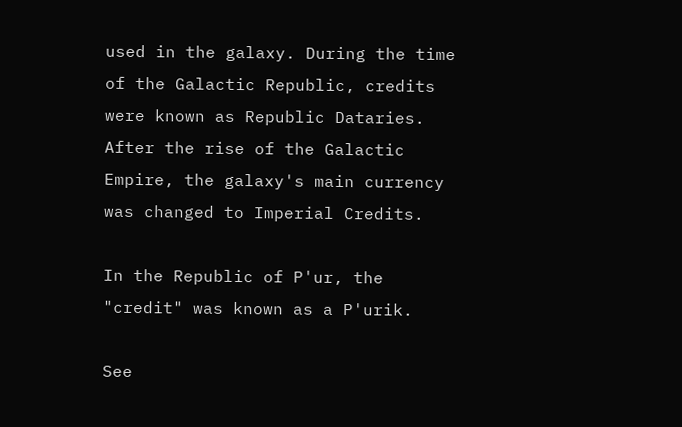used in the galaxy. During the time of the Galactic Republic, credits were known as Republic Dataries. After the rise of the Galactic Empire, the galaxy's main currency was changed to Imperial Credits.

In the Republic of P'ur, the "credit" was known as a P'urik.

See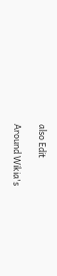also Edit

Around Wikia's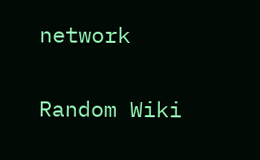network

Random Wiki